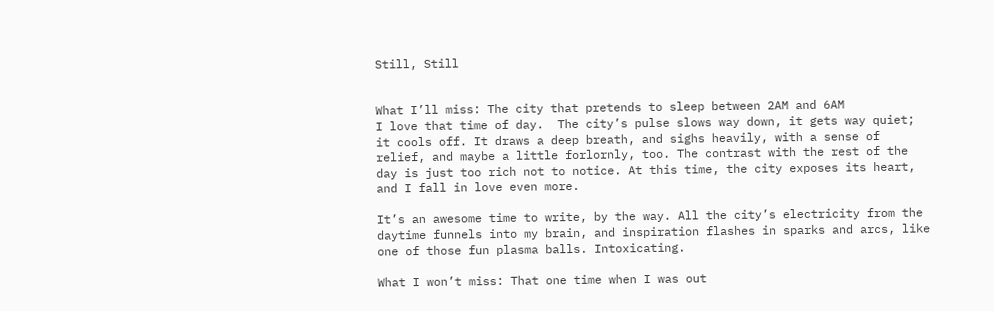Still, Still


What I’ll miss: The city that pretends to sleep between 2AM and 6AM
I love that time of day.  The city’s pulse slows way down, it gets way quiet; it cools off. It draws a deep breath, and sighs heavily, with a sense of relief, and maybe a little forlornly, too. The contrast with the rest of the day is just too rich not to notice. At this time, the city exposes its heart, and I fall in love even more.

It’s an awesome time to write, by the way. All the city’s electricity from the daytime funnels into my brain, and inspiration flashes in sparks and arcs, like one of those fun plasma balls. Intoxicating.

What I won’t miss: That one time when I was out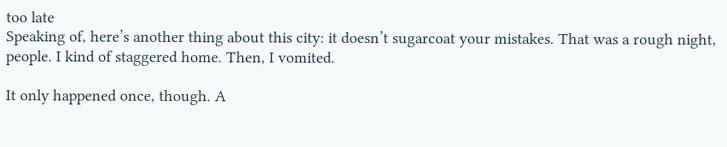too late
Speaking of, here’s another thing about this city: it doesn’t sugarcoat your mistakes. That was a rough night, people. I kind of staggered home. Then, I vomited.

It only happened once, though. A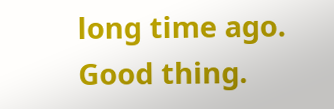long time ago. Good thing.